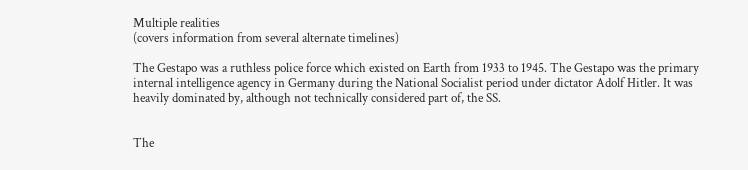Multiple realities
(covers information from several alternate timelines)

The Gestapo was a ruthless police force which existed on Earth from 1933 to 1945. The Gestapo was the primary internal intelligence agency in Germany during the National Socialist period under dictator Adolf Hitler. It was heavily dominated by, although not technically considered part of, the SS.


The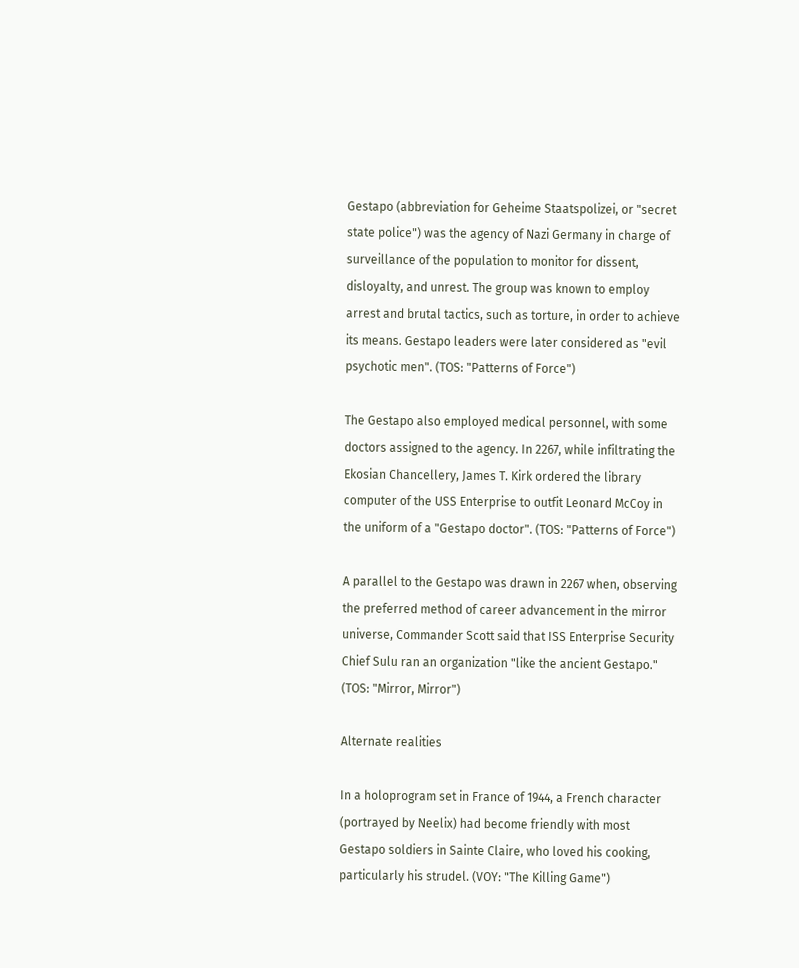Gestapo (abbreviation for Geheime Staatspolizei, or "secret state police") was the agency of Nazi Germany in charge of surveillance of the population to monitor for dissent, disloyalty, and unrest. The group was known to employ arrest and brutal tactics, such as torture, in order to achieve its means. Gestapo leaders were later considered as "evil psychotic men". (TOS: "Patterns of Force")

The Gestapo also employed medical personnel, with some doctors assigned to the agency. In 2267, while infiltrating the Ekosian Chancellery, James T. Kirk ordered the library computer of the USS Enterprise to outfit Leonard McCoy in the uniform of a "Gestapo doctor". (TOS: "Patterns of Force")

A parallel to the Gestapo was drawn in 2267 when, observing the preferred method of career advancement in the mirror universe, Commander Scott said that ISS Enterprise Security Chief Sulu ran an organization "like the ancient Gestapo." (TOS: "Mirror, Mirror")

Alternate realities

In a holoprogram set in France of 1944, a French character (portrayed by Neelix) had become friendly with most Gestapo soldiers in Sainte Claire, who loved his cooking, particularly his strudel. (VOY: "The Killing Game")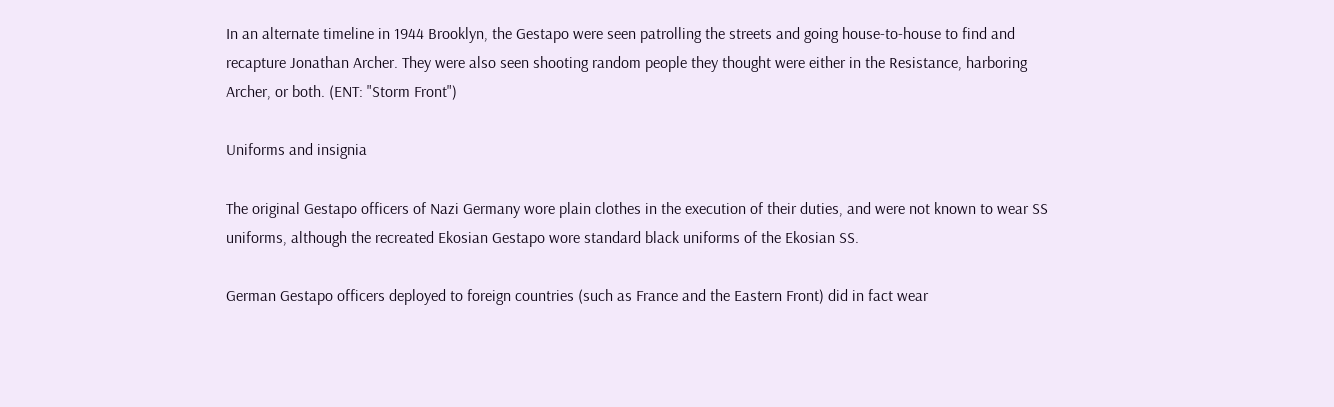In an alternate timeline in 1944 Brooklyn, the Gestapo were seen patrolling the streets and going house-to-house to find and recapture Jonathan Archer. They were also seen shooting random people they thought were either in the Resistance, harboring Archer, or both. (ENT: "Storm Front")

Uniforms and insignia

The original Gestapo officers of Nazi Germany wore plain clothes in the execution of their duties, and were not known to wear SS uniforms, although the recreated Ekosian Gestapo wore standard black uniforms of the Ekosian SS.

German Gestapo officers deployed to foreign countries (such as France and the Eastern Front) did in fact wear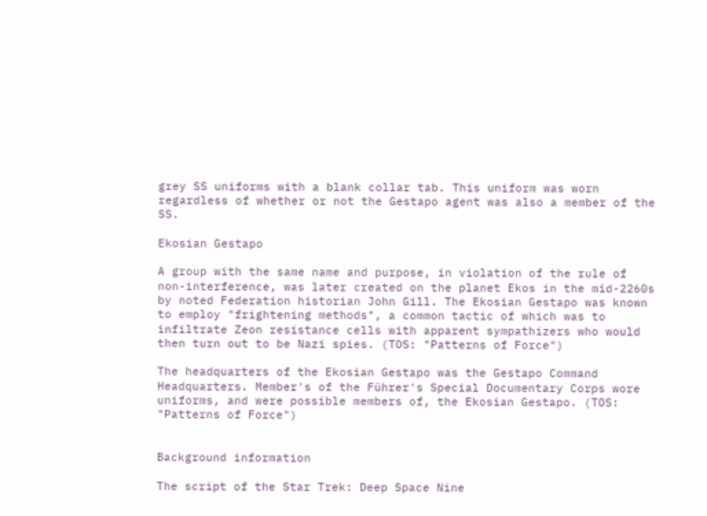grey SS uniforms with a blank collar tab. This uniform was worn regardless of whether or not the Gestapo agent was also a member of the SS.

Ekosian Gestapo

A group with the same name and purpose, in violation of the rule of non-interference, was later created on the planet Ekos in the mid-2260s by noted Federation historian John Gill. The Ekosian Gestapo was known to employ "frightening methods", a common tactic of which was to infiltrate Zeon resistance cells with apparent sympathizers who would then turn out to be Nazi spies. (TOS: "Patterns of Force")

The headquarters of the Ekosian Gestapo was the Gestapo Command Headquarters. Member's of the Führer's Special Documentary Corps wore uniforms, and were possible members of, the Ekosian Gestapo. (TOS: "Patterns of Force")


Background information

The script of the Star Trek: Deep Space Nine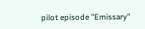pilot episode "Emissary"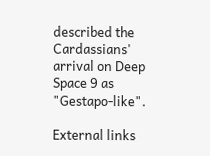described the Cardassians' arrival on Deep Space 9 as "Gestapo-like".

External links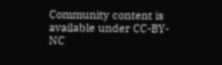Community content is available under CC-BY-NC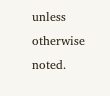unless otherwise noted.